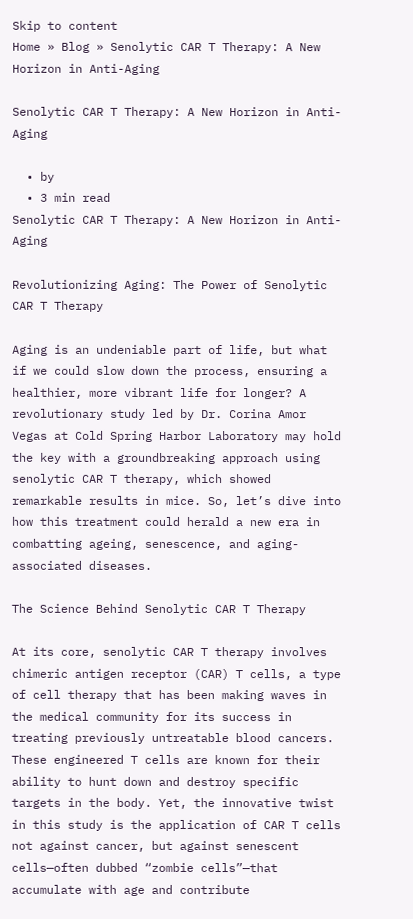Skip to content
Home » Blog » Senolytic CAR T Therapy: A New Horizon in Anti-Aging

Senolytic CAR T Therapy: A New Horizon in Anti-Aging

  • by
  • 3 min read
Senolytic CAR T Therapy: A New Horizon in Anti-Aging

Revolutionizing Aging: The Power of Senolytic CAR T Therapy

Aging is an undeniable part of life, but what if we could slow down the process, ensuring a healthier, more vibrant life for longer? A revolutionary study led by Dr. Corina Amor Vegas at Cold Spring Harbor Laboratory may hold the key with a groundbreaking approach using senolytic CAR T therapy, which showed remarkable results in mice. So, let’s dive into how this treatment could herald a new era in combatting ageing, senescence, and aging-associated diseases.

The Science Behind Senolytic CAR T Therapy

At its core, senolytic CAR T therapy involves chimeric antigen receptor (CAR) T cells, a type of cell therapy that has been making waves in the medical community for its success in treating previously untreatable blood cancers. These engineered T cells are known for their ability to hunt down and destroy specific targets in the body. Yet, the innovative twist in this study is the application of CAR T cells not against cancer, but against senescent cells—often dubbed “zombie cells”—that accumulate with age and contribute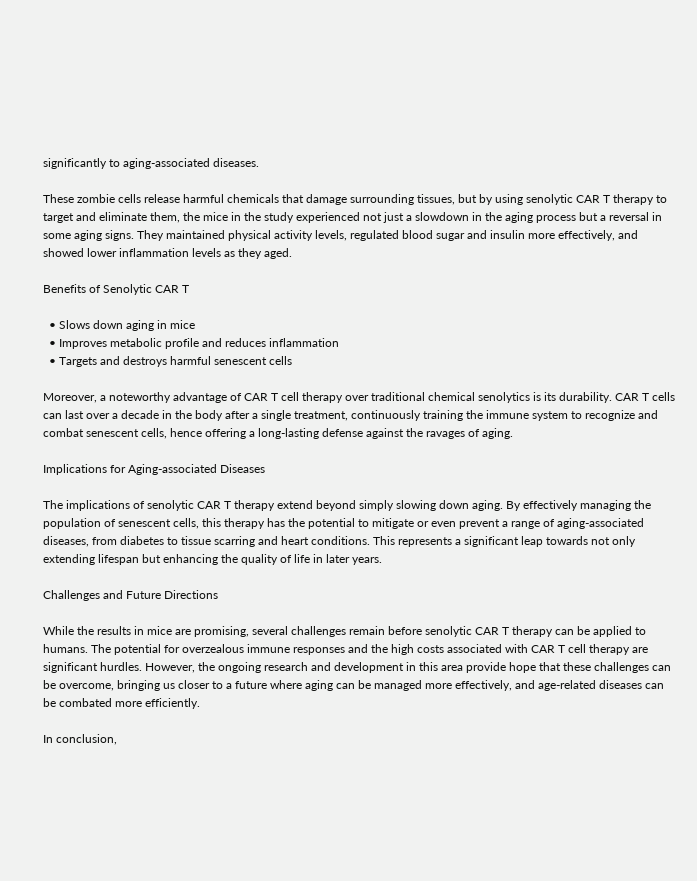significantly to aging-associated diseases.

These zombie cells release harmful chemicals that damage surrounding tissues, but by using senolytic CAR T therapy to target and eliminate them, the mice in the study experienced not just a slowdown in the aging process but a reversal in some aging signs. They maintained physical activity levels, regulated blood sugar and insulin more effectively, and showed lower inflammation levels as they aged.

Benefits of Senolytic CAR T

  • Slows down aging in mice
  • Improves metabolic profile and reduces inflammation
  • Targets and destroys harmful senescent cells

Moreover, a noteworthy advantage of CAR T cell therapy over traditional chemical senolytics is its durability. CAR T cells can last over a decade in the body after a single treatment, continuously training the immune system to recognize and combat senescent cells, hence offering a long-lasting defense against the ravages of aging.

Implications for Aging-associated Diseases

The implications of senolytic CAR T therapy extend beyond simply slowing down aging. By effectively managing the population of senescent cells, this therapy has the potential to mitigate or even prevent a range of aging-associated diseases, from diabetes to tissue scarring and heart conditions. This represents a significant leap towards not only extending lifespan but enhancing the quality of life in later years.

Challenges and Future Directions

While the results in mice are promising, several challenges remain before senolytic CAR T therapy can be applied to humans. The potential for overzealous immune responses and the high costs associated with CAR T cell therapy are significant hurdles. However, the ongoing research and development in this area provide hope that these challenges can be overcome, bringing us closer to a future where aging can be managed more effectively, and age-related diseases can be combated more efficiently.

In conclusion,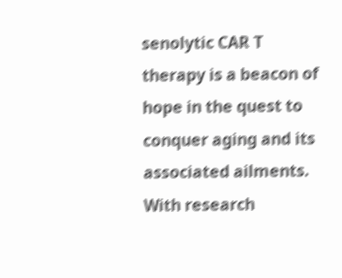senolytic CAR T therapy is a beacon of hope in the quest to conquer aging and its associated ailments. With research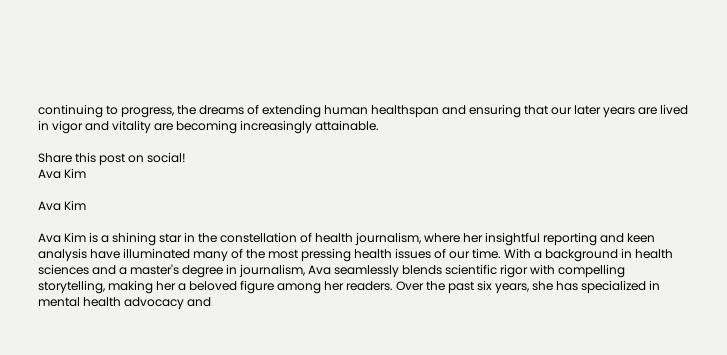continuing to progress, the dreams of extending human healthspan and ensuring that our later years are lived in vigor and vitality are becoming increasingly attainable.

Share this post on social!
Ava Kim

Ava Kim

Ava Kim is a shining star in the constellation of health journalism, where her insightful reporting and keen analysis have illuminated many of the most pressing health issues of our time. With a background in health sciences and a master's degree in journalism, Ava seamlessly blends scientific rigor with compelling storytelling, making her a beloved figure among her readers. Over the past six years, she has specialized in mental health advocacy and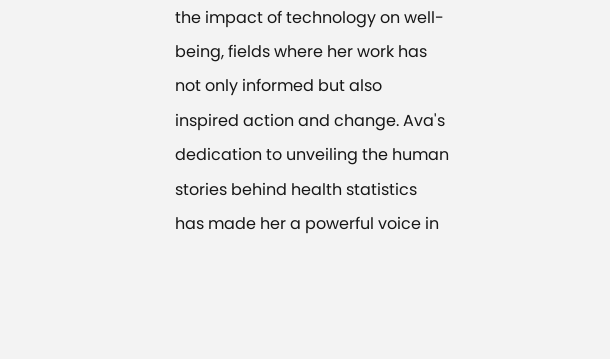the impact of technology on well-being, fields where her work has not only informed but also inspired action and change. Ava's dedication to unveiling the human stories behind health statistics has made her a powerful voice in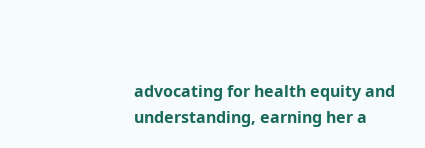advocating for health equity and understanding, earning her a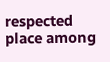respected place among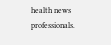health news professionals.